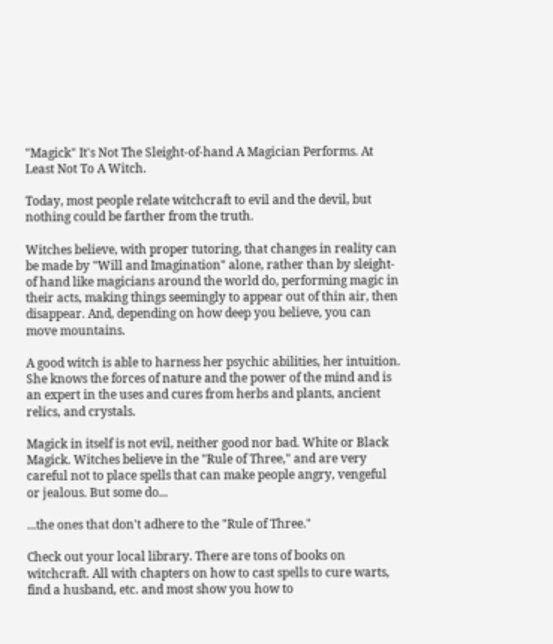"Magick" It's Not The Sleight-of-hand A Magician Performs. At Least Not To A Witch.

Today, most people relate witchcraft to evil and the devil, but nothing could be farther from the truth.

Witches believe, with proper tutoring, that changes in reality can be made by "Will and Imagination" alone, rather than by sleight-of hand like magicians around the world do, performing magic in their acts, making things seemingly to appear out of thin air, then disappear. And, depending on how deep you believe, you can move mountains.

A good witch is able to harness her psychic abilities, her intuition. She knows the forces of nature and the power of the mind and is an expert in the uses and cures from herbs and plants, ancient relics, and crystals.

Magick in itself is not evil, neither good nor bad. White or Black Magick. Witches believe in the "Rule of Three," and are very careful not to place spells that can make people angry, vengeful or jealous. But some do...

...the ones that don't adhere to the "Rule of Three."

Check out your local library. There are tons of books on witchcraft. All with chapters on how to cast spells to cure warts, find a husband, etc. and most show you how to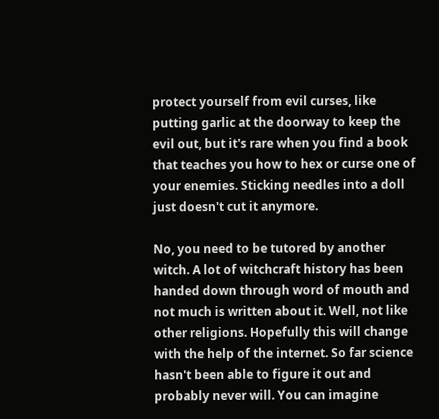protect yourself from evil curses, like putting garlic at the doorway to keep the evil out, but it's rare when you find a book that teaches you how to hex or curse one of your enemies. Sticking needles into a doll just doesn't cut it anymore.

No, you need to be tutored by another witch. A lot of witchcraft history has been handed down through word of mouth and not much is written about it. Well, not like other religions. Hopefully this will change with the help of the internet. So far science hasn't been able to figure it out and probably never will. You can imagine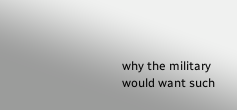why the military would want such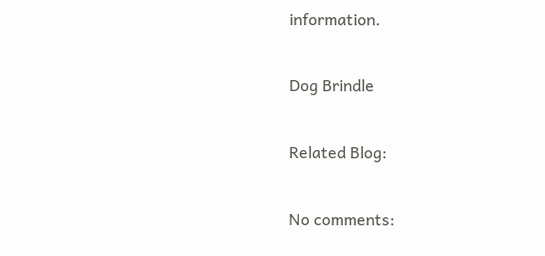information.

Dog Brindle

Related Blog:

No comments: